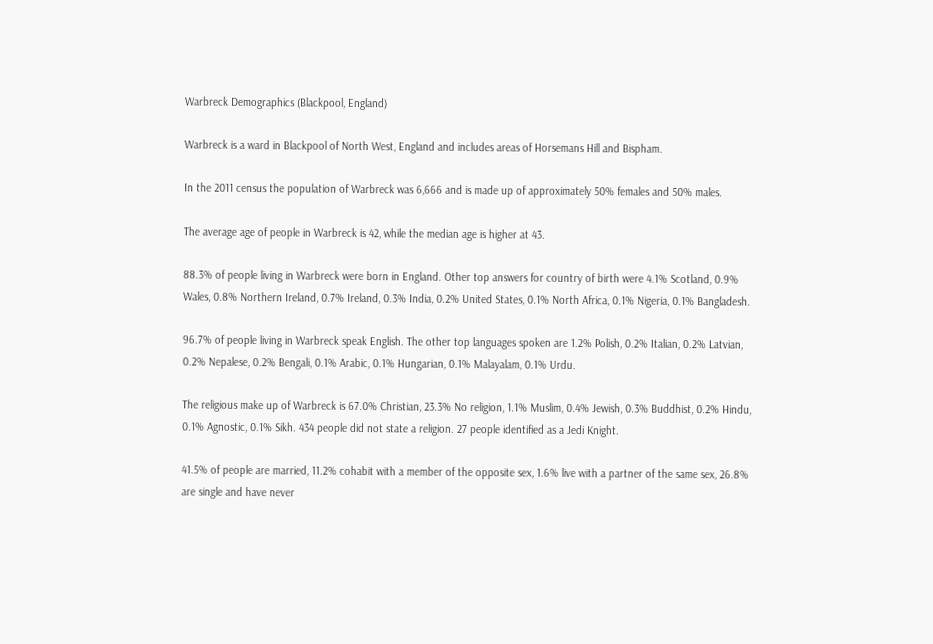Warbreck Demographics (Blackpool, England)

Warbreck is a ward in Blackpool of North West, England and includes areas of Horsemans Hill and Bispham.

In the 2011 census the population of Warbreck was 6,666 and is made up of approximately 50% females and 50% males.

The average age of people in Warbreck is 42, while the median age is higher at 43.

88.3% of people living in Warbreck were born in England. Other top answers for country of birth were 4.1% Scotland, 0.9% Wales, 0.8% Northern Ireland, 0.7% Ireland, 0.3% India, 0.2% United States, 0.1% North Africa, 0.1% Nigeria, 0.1% Bangladesh.

96.7% of people living in Warbreck speak English. The other top languages spoken are 1.2% Polish, 0.2% Italian, 0.2% Latvian, 0.2% Nepalese, 0.2% Bengali, 0.1% Arabic, 0.1% Hungarian, 0.1% Malayalam, 0.1% Urdu.

The religious make up of Warbreck is 67.0% Christian, 23.3% No religion, 1.1% Muslim, 0.4% Jewish, 0.3% Buddhist, 0.2% Hindu, 0.1% Agnostic, 0.1% Sikh. 434 people did not state a religion. 27 people identified as a Jedi Knight.

41.5% of people are married, 11.2% cohabit with a member of the opposite sex, 1.6% live with a partner of the same sex, 26.8% are single and have never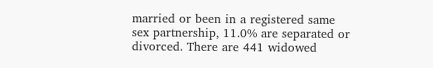married or been in a registered same sex partnership, 11.0% are separated or divorced. There are 441 widowed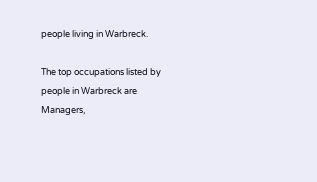people living in Warbreck.

The top occupations listed by people in Warbreck are Managers,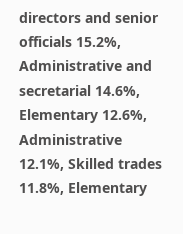directors and senior officials 15.2%, Administrative and secretarial 14.6%, Elementary 12.6%, Administrative 12.1%, Skilled trades 11.8%, Elementary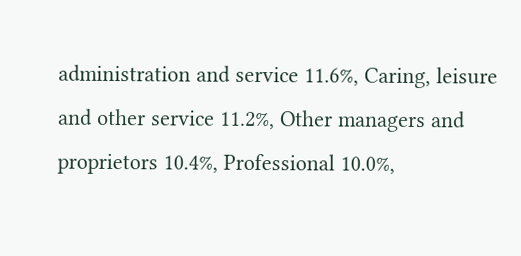administration and service 11.6%, Caring, leisure and other service 11.2%, Other managers and proprietors 10.4%, Professional 10.0%,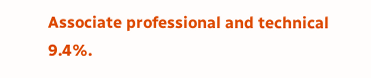Associate professional and technical 9.4%.